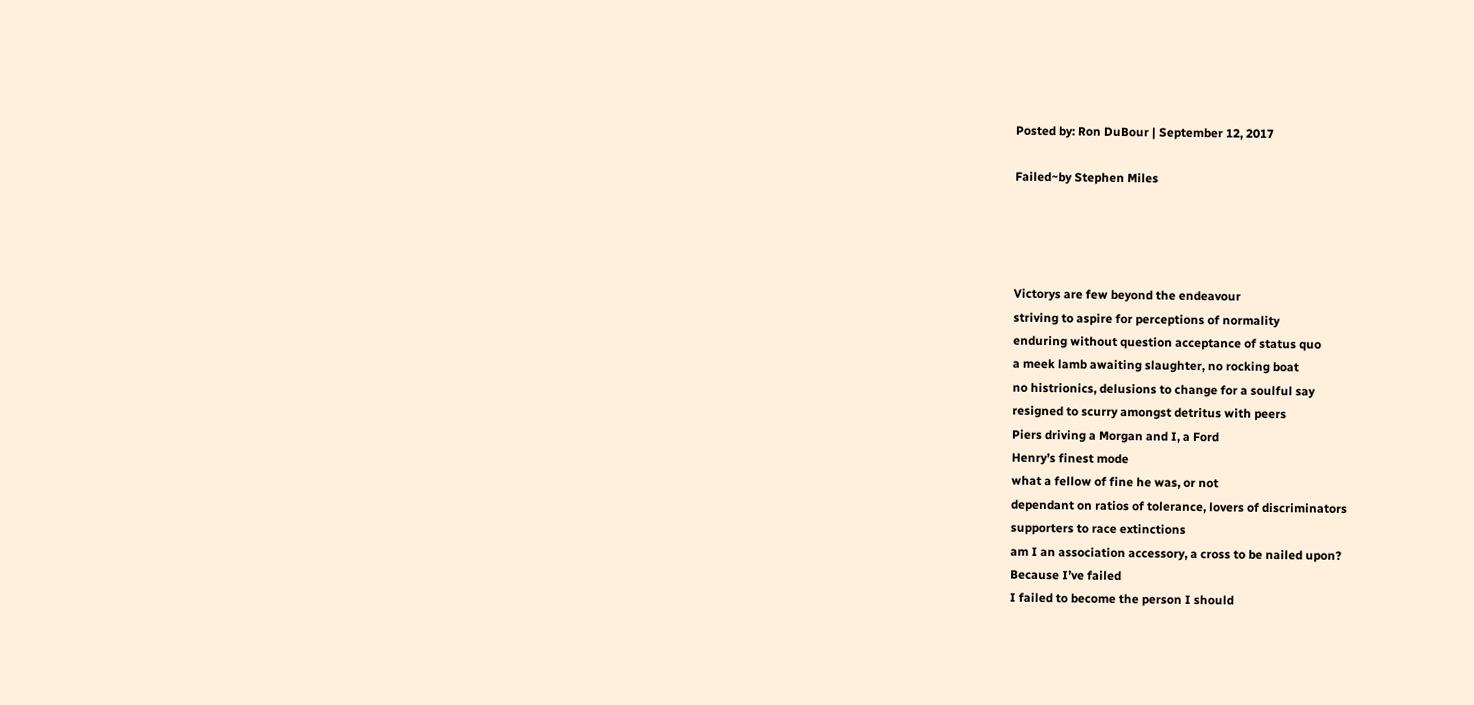Posted by: Ron DuBour | September 12, 2017

Failed~by Stephen Miles




Victorys are few beyond the endeavour
striving to aspire for perceptions of normality
enduring without question acceptance of status quo
a meek lamb awaiting slaughter, no rocking boat
no histrionics, delusions to change for a soulful say
resigned to scurry amongst detritus with peers
Piers driving a Morgan and I, a Ford
Henry’s finest mode
what a fellow of fine he was, or not
dependant on ratios of tolerance, lovers of discriminators
supporters to race extinctions
am I an association accessory, a cross to be nailed upon?
Because I’ve failed
I failed to become the person I should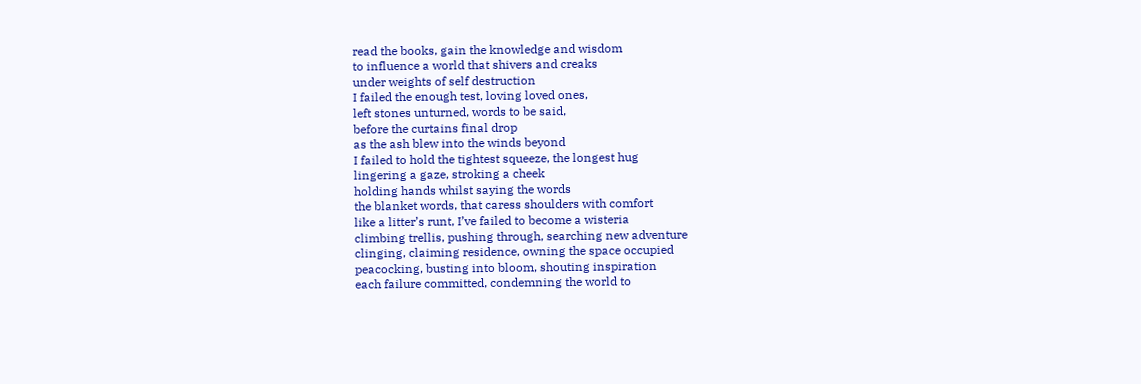read the books, gain the knowledge and wisdom
to influence a world that shivers and creaks
under weights of self destruction
I failed the enough test, loving loved ones,
left stones unturned, words to be said,
before the curtains final drop
as the ash blew into the winds beyond
I failed to hold the tightest squeeze, the longest hug
lingering a gaze, stroking a cheek
holding hands whilst saying the words
the blanket words, that caress shoulders with comfort
like a litter’s runt, I’ve failed to become a wisteria
climbing trellis, pushing through, searching new adventure
clinging, claiming residence, owning the space occupied
peacocking, busting into bloom, shouting inspiration
each failure committed, condemning the world to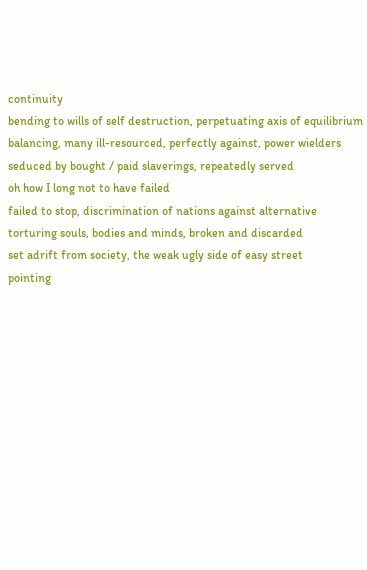continuity
bending to wills of self destruction, perpetuating axis of equilibrium
balancing, many ill-resourced, perfectly against, power wielders
seduced by bought / paid slaverings, repeatedly served
oh how I long not to have failed
failed to stop, discrimination of nations against alternative
torturing souls, bodies and minds, broken and discarded
set adrift from society, the weak ugly side of easy street
pointing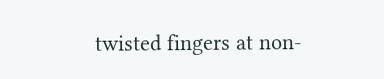twisted fingers at non-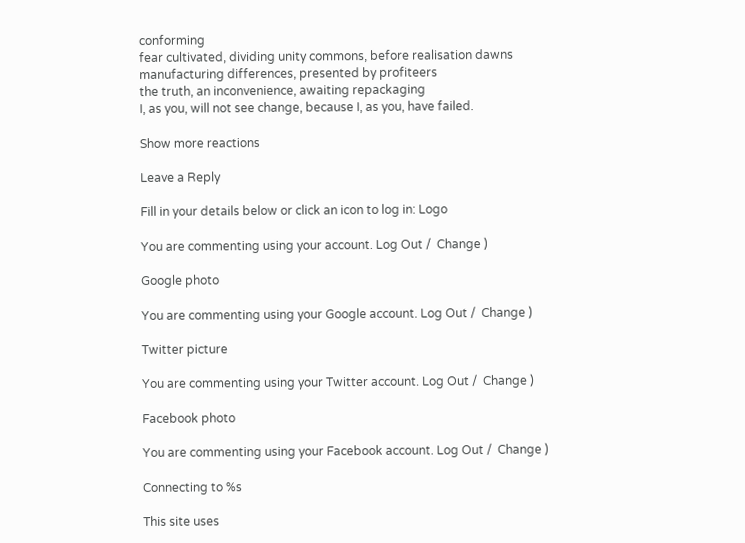conforming
fear cultivated, dividing unity commons, before realisation dawns
manufacturing differences, presented by profiteers
the truth, an inconvenience, awaiting repackaging
I, as you, will not see change, because I, as you, have failed.

Show more reactions

Leave a Reply

Fill in your details below or click an icon to log in: Logo

You are commenting using your account. Log Out /  Change )

Google photo

You are commenting using your Google account. Log Out /  Change )

Twitter picture

You are commenting using your Twitter account. Log Out /  Change )

Facebook photo

You are commenting using your Facebook account. Log Out /  Change )

Connecting to %s

This site uses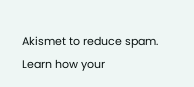Akismet to reduce spam. Learn how your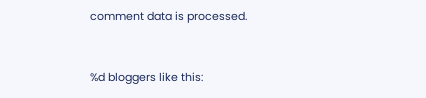comment data is processed.


%d bloggers like this: